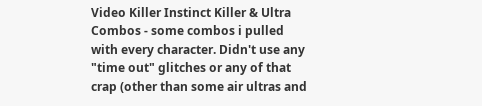Video Killer Instinct Killer & Ultra Combos - some combos i pulled with every character. Didn't use any "time out" glitches or any of that crap (other than some air ultras and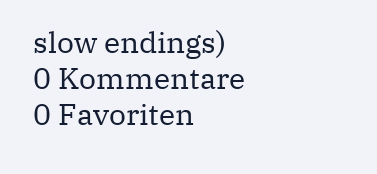slow endings)
0 Kommentare    0 Favoriten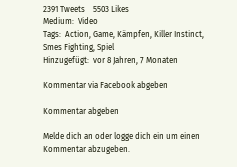2391 Tweets    5503 Likes
Medium:  Video
Tags:  Action, Game, Kämpfen, Killer Instinct, Smes Fighting, Spiel
Hinzugefügt:  vor 8 Jahren, 7 Monaten

Kommentar via Facebook abgeben

Kommentar abgeben

Melde dich an oder logge dich ein um einen Kommentar abzugeben.